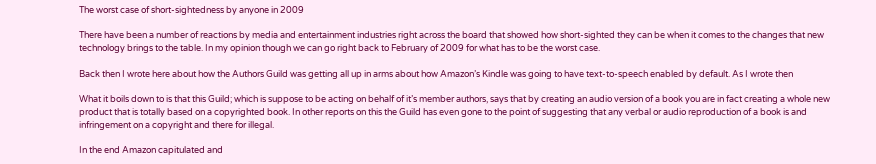The worst case of short-sightedness by anyone in 2009

There have been a number of reactions by media and entertainment industries right across the board that showed how short-sighted they can be when it comes to the changes that new technology brings to the table. In my opinion though we can go right back to February of 2009 for what has to be the worst case.

Back then I wrote here about how the Authors Guild was getting all up in arms about how Amazon’s Kindle was going to have text-to-speech enabled by default. As I wrote then

What it boils down to is that this Guild; which is suppose to be acting on behalf of it’s member authors, says that by creating an audio version of a book you are in fact creating a whole new product that is totally based on a copyrighted book. In other reports on this the Guild has even gone to the point of suggesting that any verbal or audio reproduction of a book is and infringement on a copyright and there for illegal.

In the end Amazon capitulated and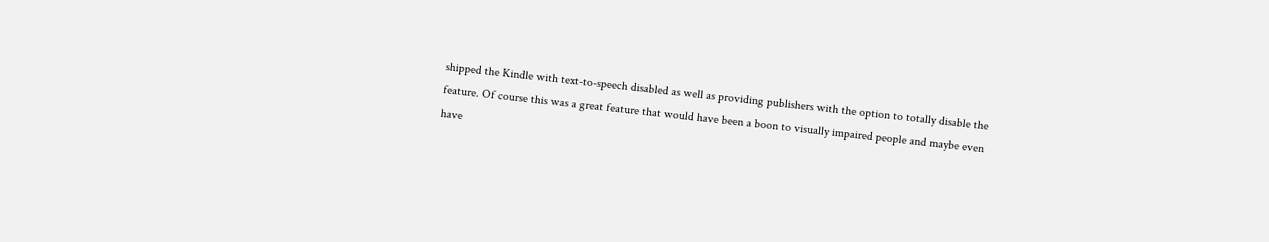shipped the Kindle with text-to-speech disabled as well as providing publishers with the option to totally disable the feature. Of course this was a great feature that would have been a boon to visually impaired people and maybe even have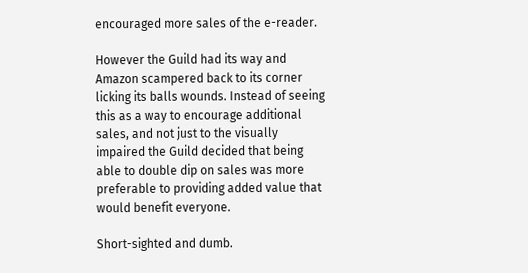encouraged more sales of the e-reader.

However the Guild had its way and Amazon scampered back to its corner licking its balls wounds. Instead of seeing this as a way to encourage additional sales, and not just to the visually impaired the Guild decided that being able to double dip on sales was more preferable to providing added value that would benefit everyone.

Short-sighted and dumb.